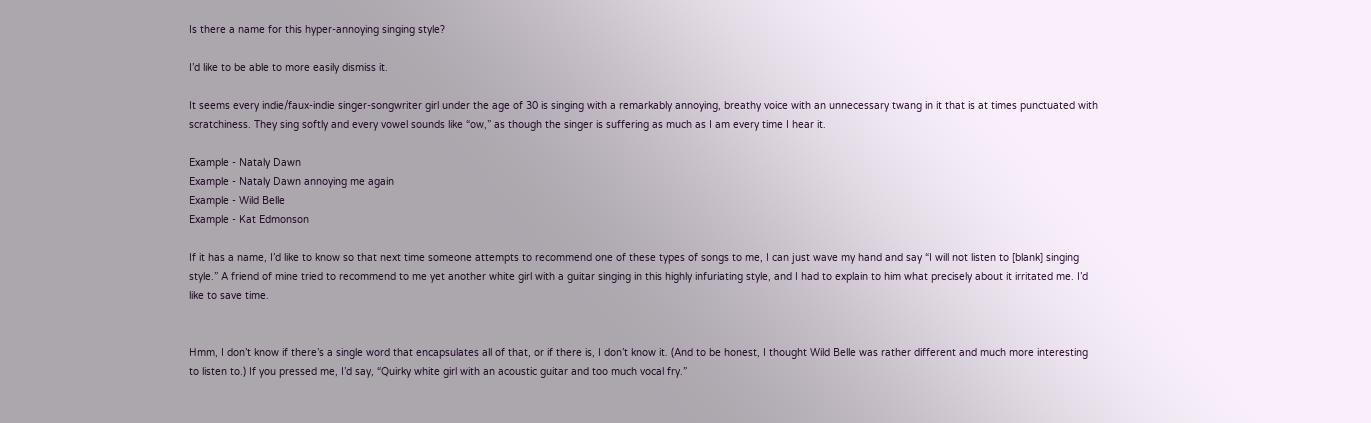Is there a name for this hyper-annoying singing style?

I’d like to be able to more easily dismiss it.

It seems every indie/faux-indie singer-songwriter girl under the age of 30 is singing with a remarkably annoying, breathy voice with an unnecessary twang in it that is at times punctuated with scratchiness. They sing softly and every vowel sounds like “ow,” as though the singer is suffering as much as I am every time I hear it.

Example - Nataly Dawn
Example - Nataly Dawn annoying me again
Example - Wild Belle
Example - Kat Edmonson

If it has a name, I’d like to know so that next time someone attempts to recommend one of these types of songs to me, I can just wave my hand and say “I will not listen to [blank] singing style.” A friend of mine tried to recommend to me yet another white girl with a guitar singing in this highly infuriating style, and I had to explain to him what precisely about it irritated me. I’d like to save time.


Hmm, I don’t know if there’s a single word that encapsulates all of that, or if there is, I don’t know it. (And to be honest, I thought Wild Belle was rather different and much more interesting to listen to.) If you pressed me, I’d say, “Quirky white girl with an acoustic guitar and too much vocal fry.”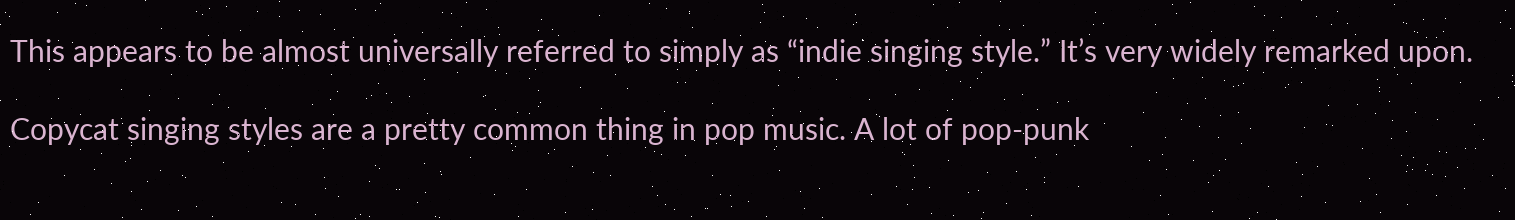This appears to be almost universally referred to simply as “indie singing style.” It’s very widely remarked upon.

Copycat singing styles are a pretty common thing in pop music. A lot of pop-punk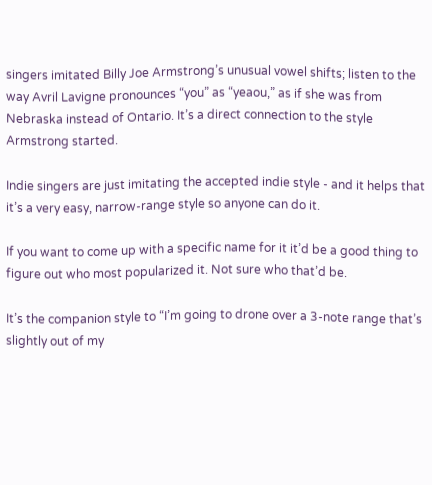singers imitated Billy Joe Armstrong’s unusual vowel shifts; listen to the way Avril Lavigne pronounces “you” as “yeaou,” as if she was from Nebraska instead of Ontario. It’s a direct connection to the style Armstrong started.

Indie singers are just imitating the accepted indie style - and it helps that it’s a very easy, narrow-range style so anyone can do it.

If you want to come up with a specific name for it it’d be a good thing to figure out who most popularized it. Not sure who that’d be.

It’s the companion style to “I’m going to drone over a 3-note range that’s slightly out of my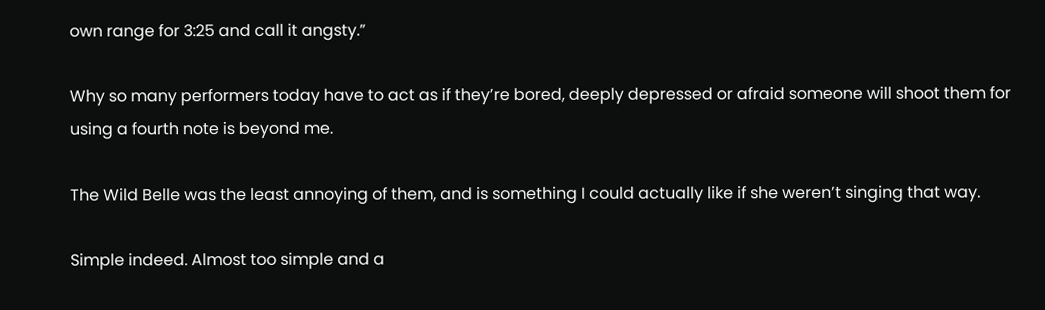own range for 3:25 and call it angsty.”

Why so many performers today have to act as if they’re bored, deeply depressed or afraid someone will shoot them for using a fourth note is beyond me.

The Wild Belle was the least annoying of them, and is something I could actually like if she weren’t singing that way.

Simple indeed. Almost too simple and a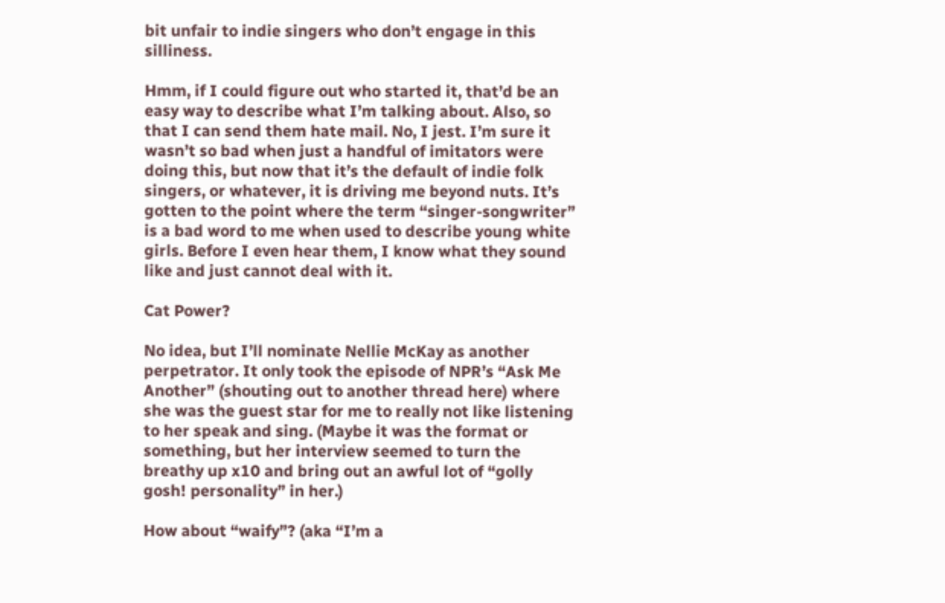bit unfair to indie singers who don’t engage in this silliness.

Hmm, if I could figure out who started it, that’d be an easy way to describe what I’m talking about. Also, so that I can send them hate mail. No, I jest. I’m sure it wasn’t so bad when just a handful of imitators were doing this, but now that it’s the default of indie folk singers, or whatever, it is driving me beyond nuts. It’s gotten to the point where the term “singer-songwriter” is a bad word to me when used to describe young white girls. Before I even hear them, I know what they sound like and just cannot deal with it.

Cat Power?

No idea, but I’ll nominate Nellie McKay as another perpetrator. It only took the episode of NPR’s “Ask Me Another” (shouting out to another thread here) where she was the guest star for me to really not like listening to her speak and sing. (Maybe it was the format or something, but her interview seemed to turn the breathy up x10 and bring out an awful lot of “golly gosh! personality” in her.)

How about “waify”? (aka “I’m a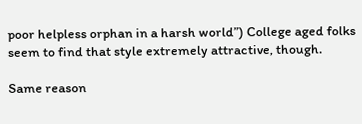poor helpless orphan in a harsh world”) College aged folks seem to find that style extremely attractive, though.

Same reason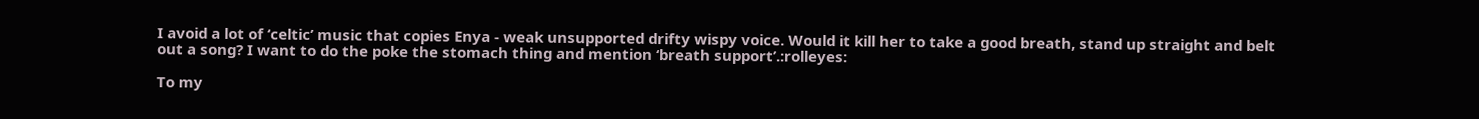I avoid a lot of ‘celtic’ music that copies Enya - weak unsupported drifty wispy voice. Would it kill her to take a good breath, stand up straight and belt out a song? I want to do the poke the stomach thing and mention ‘breath support’.:rolleyes:

To my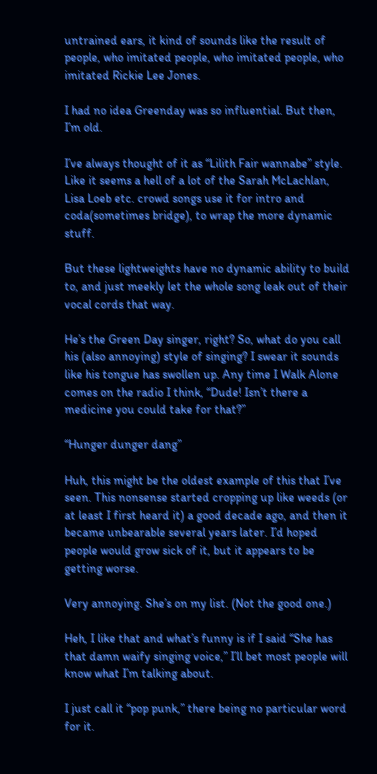untrained ears, it kind of sounds like the result of people, who imitated people, who imitated people, who imitated Rickie Lee Jones.

I had no idea Greenday was so influential. But then, I’m old.

I’ve always thought of it as “Lilith Fair wannabe” style. Like it seems a hell of a lot of the Sarah McLachlan, Lisa Loeb etc. crowd songs use it for intro and coda(sometimes bridge), to wrap the more dynamic stuff.

But these lightweights have no dynamic ability to build to, and just meekly let the whole song leak out of their vocal cords that way.

He’s the Green Day singer, right? So, what do you call his (also annoying) style of singing? I swear it sounds like his tongue has swollen up. Any time I Walk Alone comes on the radio I think, “Dude! Isn’t there a medicine you could take for that?”

“Hunger dunger dang”

Huh, this might be the oldest example of this that I’ve seen. This nonsense started cropping up like weeds (or at least I first heard it) a good decade ago, and then it became unbearable several years later. I’d hoped people would grow sick of it, but it appears to be getting worse.

Very annoying. She’s on my list. (Not the good one.)

Heh, I like that and what’s funny is if I said “She has that damn waify singing voice,” I’ll bet most people will know what I’m talking about.

I just call it “pop punk,” there being no particular word for it.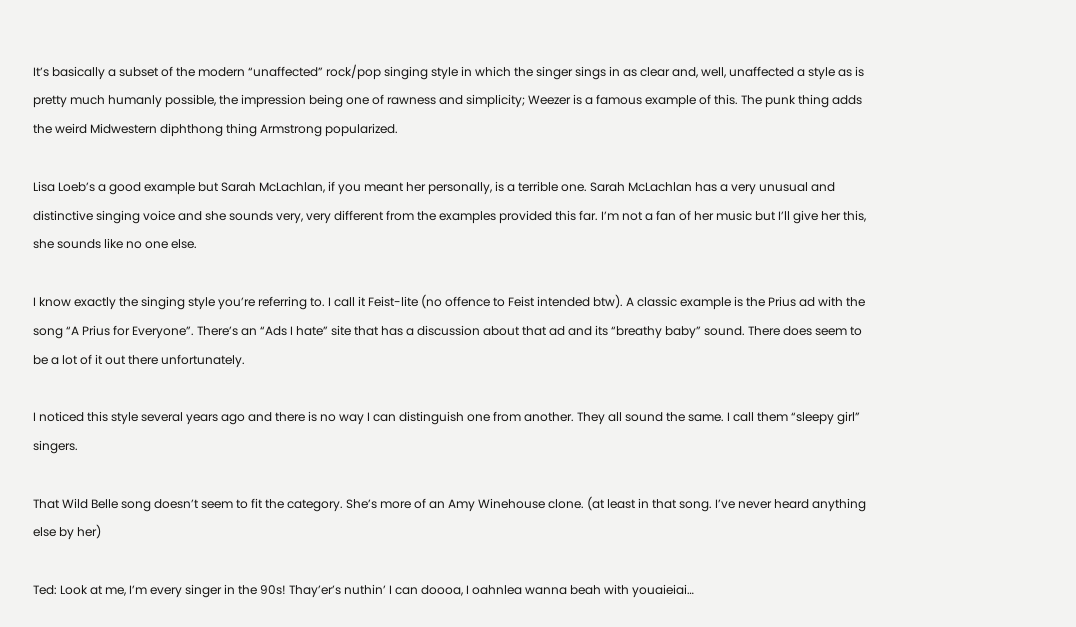It’s basically a subset of the modern “unaffected” rock/pop singing style in which the singer sings in as clear and, well, unaffected a style as is pretty much humanly possible, the impression being one of rawness and simplicity; Weezer is a famous example of this. The punk thing adds the weird Midwestern diphthong thing Armstrong popularized.

Lisa Loeb’s a good example but Sarah McLachlan, if you meant her personally, is a terrible one. Sarah McLachlan has a very unusual and distinctive singing voice and she sounds very, very different from the examples provided this far. I’m not a fan of her music but I’ll give her this, she sounds like no one else.

I know exactly the singing style you’re referring to. I call it Feist-lite (no offence to Feist intended btw). A classic example is the Prius ad with the song “A Prius for Everyone”. There’s an “Ads I hate” site that has a discussion about that ad and its “breathy baby” sound. There does seem to be a lot of it out there unfortunately.

I noticed this style several years ago and there is no way I can distinguish one from another. They all sound the same. I call them “sleepy girl” singers.

That Wild Belle song doesn’t seem to fit the category. She’s more of an Amy Winehouse clone. (at least in that song. I’ve never heard anything else by her)

Ted: Look at me, I’m every singer in the 90s! Thay’er’s nuthin’ I can doooa, I oahnlea wanna beah with youaieiai…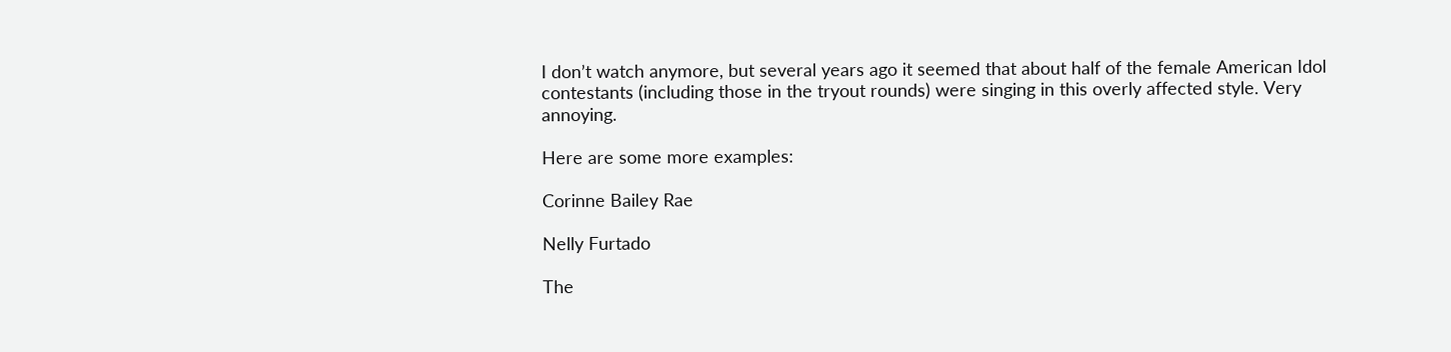I don’t watch anymore, but several years ago it seemed that about half of the female American Idol contestants (including those in the tryout rounds) were singing in this overly affected style. Very annoying.

Here are some more examples:

Corinne Bailey Rae

Nelly Furtado

The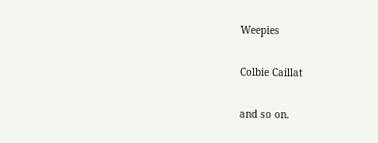Weepies

Colbie Caillat

and so on.